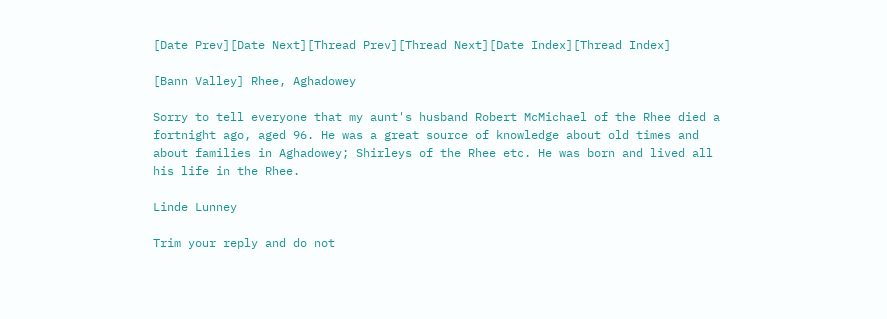[Date Prev][Date Next][Thread Prev][Thread Next][Date Index][Thread Index]

[Bann Valley] Rhee, Aghadowey

Sorry to tell everyone that my aunt's husband Robert McMichael of the Rhee died a fortnight ago, aged 96. He was a great source of knowledge about old times and about families in Aghadowey; Shirleys of the Rhee etc. He was born and lived all his life in the Rhee.

Linde Lunney

Trim your reply and do not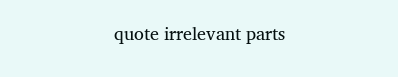quote irrelevant parts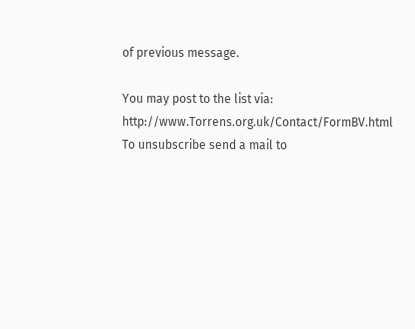of previous message.

You may post to the list via: http://www.Torrens.org.uk/Contact/FormBV.html
To unsubscribe send a mail to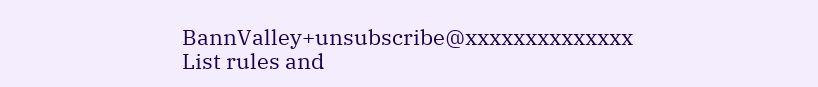BannValley+unsubscribe@xxxxxxxxxxxxxx
List rules and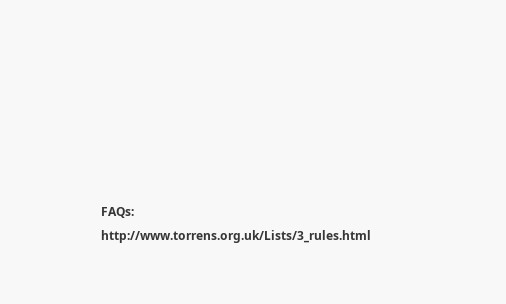FAQs: http://www.torrens.org.uk/Lists/3_rules.html